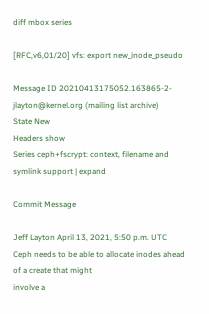diff mbox series

[RFC,v6,01/20] vfs: export new_inode_pseudo

Message ID 20210413175052.163865-2-jlayton@kernel.org (mailing list archive)
State New
Headers show
Series ceph+fscrypt: context, filename and symlink support | expand

Commit Message

Jeff Layton April 13, 2021, 5:50 p.m. UTC
Ceph needs to be able to allocate inodes ahead of a create that might
involve a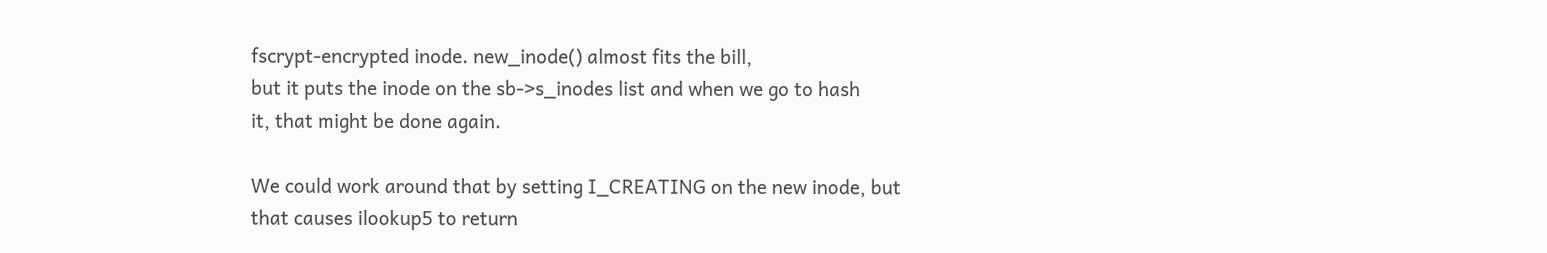fscrypt-encrypted inode. new_inode() almost fits the bill,
but it puts the inode on the sb->s_inodes list and when we go to hash
it, that might be done again.

We could work around that by setting I_CREATING on the new inode, but
that causes ilookup5 to return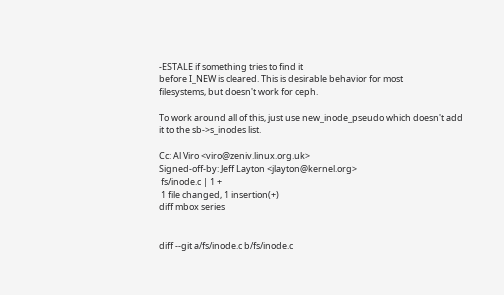-ESTALE if something tries to find it
before I_NEW is cleared. This is desirable behavior for most
filesystems, but doesn't work for ceph.

To work around all of this, just use new_inode_pseudo which doesn't add
it to the sb->s_inodes list.

Cc: Al Viro <viro@zeniv.linux.org.uk>
Signed-off-by: Jeff Layton <jlayton@kernel.org>
 fs/inode.c | 1 +
 1 file changed, 1 insertion(+)
diff mbox series


diff --git a/fs/inode.c b/fs/inode.c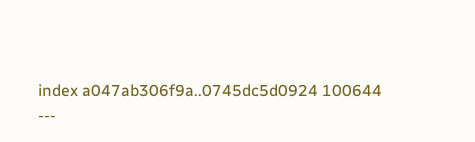index a047ab306f9a..0745dc5d0924 100644
---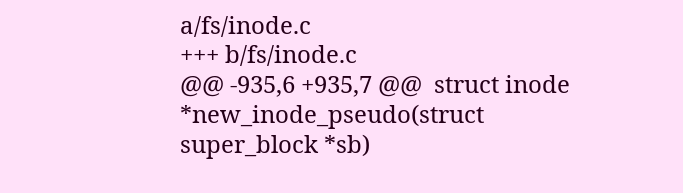a/fs/inode.c
+++ b/fs/inode.c
@@ -935,6 +935,7 @@  struct inode *new_inode_pseudo(struct super_block *sb)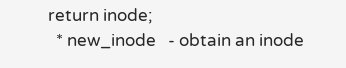return inode;
  * new_inode   - obtain an inode